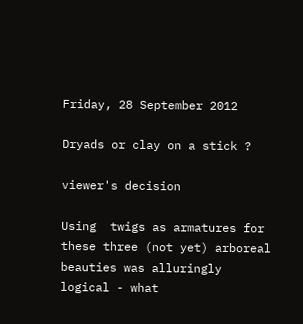Friday, 28 September 2012

Dryads or clay on a stick ?

viewer's decision

Using  twigs as armatures for these three (not yet) arboreal beauties was alluringly logical - what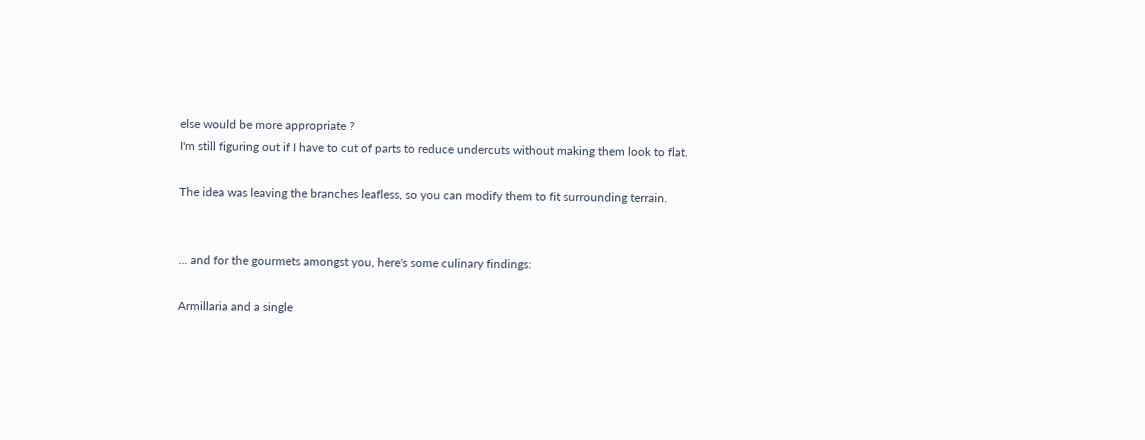else would be more appropriate ?
I'm still figuring out if I have to cut of parts to reduce undercuts without making them look to flat.

The idea was leaving the branches leafless, so you can modify them to fit surrounding terrain.


... and for the gourmets amongst you, here's some culinary findings:

Armillaria and a single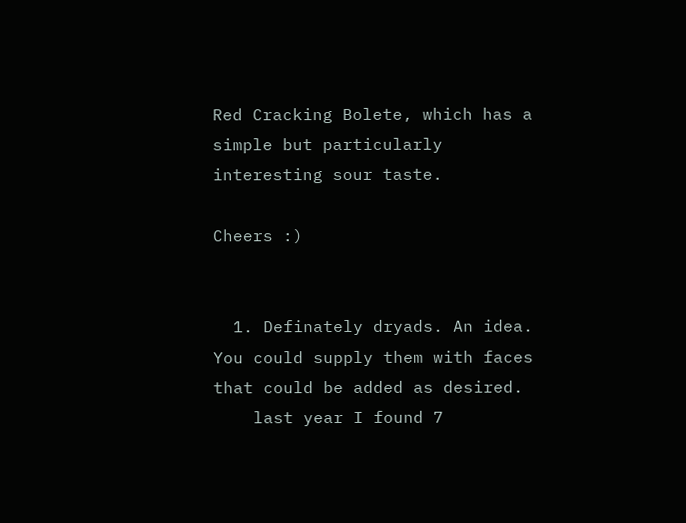Red Cracking Bolete, which has a simple but particularly interesting sour taste.

Cheers :)


  1. Definately dryads. An idea. You could supply them with faces that could be added as desired.
    last year I found 7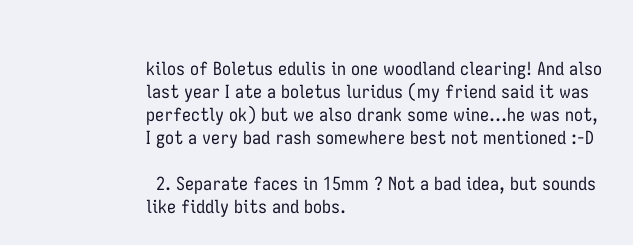kilos of Boletus edulis in one woodland clearing! And also last year I ate a boletus luridus (my friend said it was perfectly ok) but we also drank some wine...he was not, I got a very bad rash somewhere best not mentioned :-D

  2. Separate faces in 15mm ? Not a bad idea, but sounds like fiddly bits and bobs.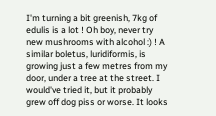I'm turning a bit greenish, 7kg of edulis is a lot ! Oh boy, never try new mushrooms with alcohol :) ! A similar boletus, luridiformis, is growing just a few metres from my door, under a tree at the street. I would've tried it, but it probably grew off dog piss or worse. It looks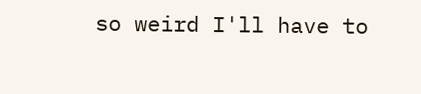so weird I'll have to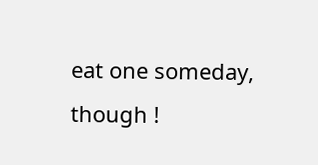eat one someday, though !